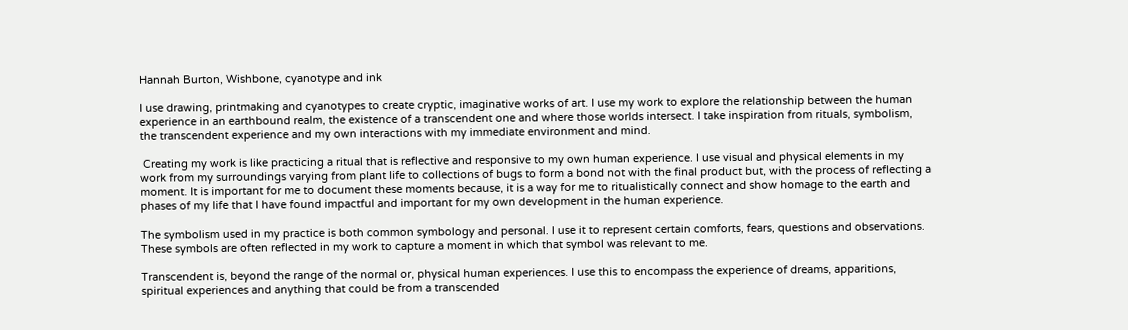Hannah Burton, Wishbone, cyanotype and ink

I use drawing, printmaking and cyanotypes to create cryptic, imaginative works of art. I use my work to explore the relationship between the human experience in an earthbound realm, the existence of a transcendent one and where those worlds intersect. I take inspiration from rituals, symbolism, the transcendent experience and my own interactions with my immediate environment and mind.

 Creating my work is like practicing a ritual that is reflective and responsive to my own human experience. I use visual and physical elements in my work from my surroundings varying from plant life to collections of bugs to form a bond not with the final product but, with the process of reflecting a moment. It is important for me to document these moments because, it is a way for me to ritualistically connect and show homage to the earth and phases of my life that I have found impactful and important for my own development in the human experience.

The symbolism used in my practice is both common symbology and personal. I use it to represent certain comforts, fears, questions and observations. These symbols are often reflected in my work to capture a moment in which that symbol was relevant to me.

Transcendent is, beyond the range of the normal or, physical human experiences. I use this to encompass the experience of dreams, apparitions, spiritual experiences and anything that could be from a transcended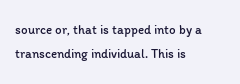source or, that is tapped into by a transcending individual. This is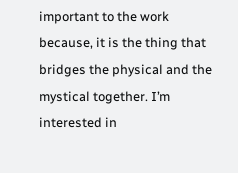important to the work because, it is the thing that bridges the physical and the mystical together. I’m interested in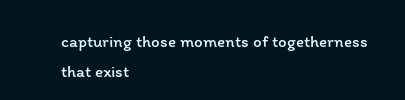capturing those moments of togetherness that exist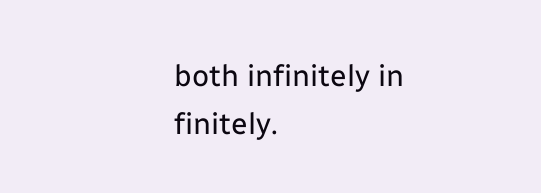both infinitely in finitely.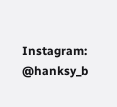Instagram: @hanksy_b